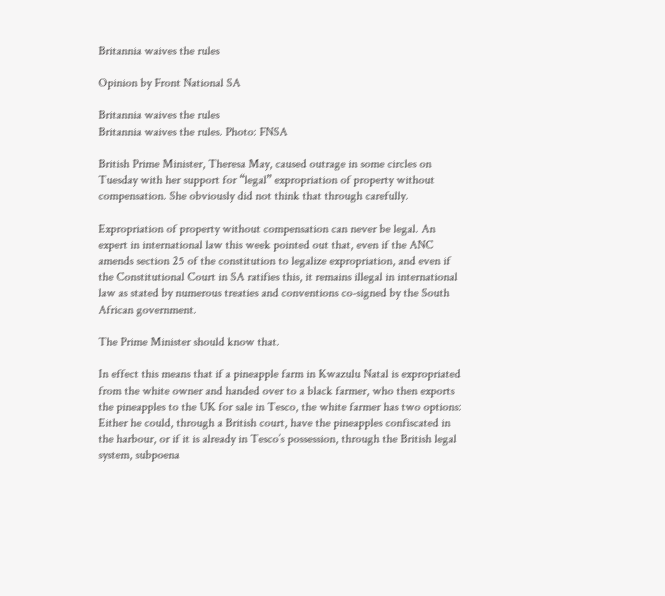Britannia waives the rules

Opinion by Front National SA

Britannia waives the rules
Britannia waives the rules. Photo: FNSA

British Prime Minister, Theresa May, caused outrage in some circles on Tuesday with her support for “legal” expropriation of property without compensation. She obviously did not think that through carefully.

Expropriation of property without compensation can never be legal. An expert in international law this week pointed out that, even if the ANC amends section 25 of the constitution to legalize expropriation, and even if the Constitutional Court in SA ratifies this, it remains illegal in international law as stated by numerous treaties and conventions co-signed by the South African government.

The Prime Minister should know that.

In effect this means that if a pineapple farm in Kwazulu Natal is expropriated from the white owner and handed over to a black farmer, who then exports the pineapples to the UK for sale in Tesco, the white farmer has two options: Either he could, through a British court, have the pineapples confiscated in the harbour, or if it is already in Tesco’s possession, through the British legal system, subpoena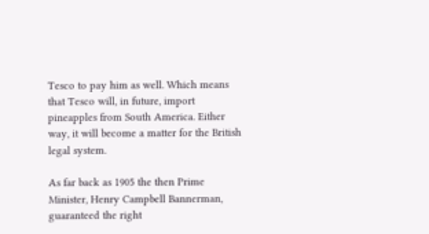Tesco to pay him as well. Which means that Tesco will, in future, import pineapples from South America. Either way, it will become a matter for the British legal system.

As far back as 1905 the then Prime Minister, Henry Campbell Bannerman, guaranteed the right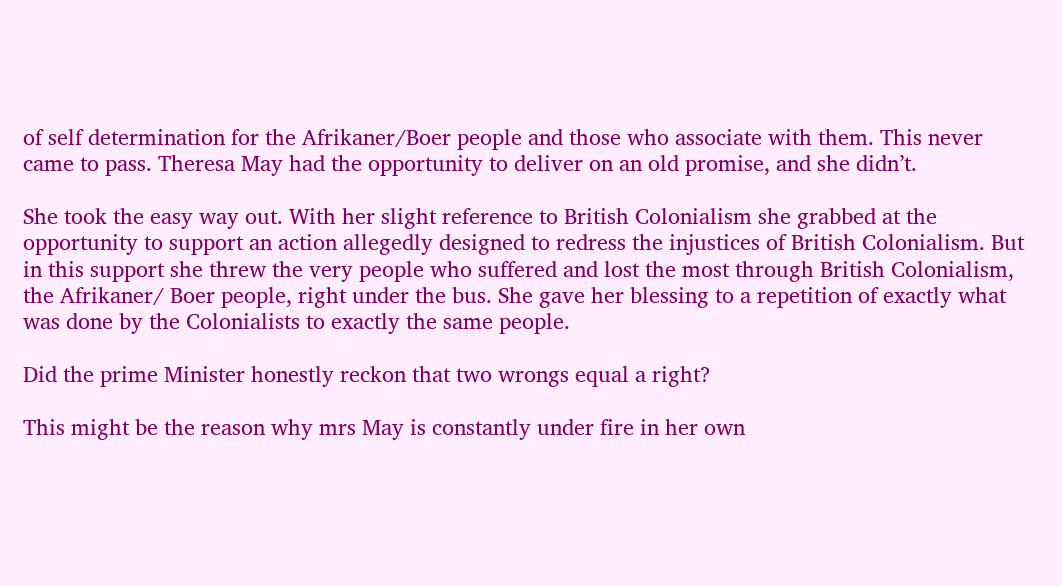of self determination for the Afrikaner/Boer people and those who associate with them. This never came to pass. Theresa May had the opportunity to deliver on an old promise, and she didn’t.

She took the easy way out. With her slight reference to British Colonialism she grabbed at the opportunity to support an action allegedly designed to redress the injustices of British Colonialism. But in this support she threw the very people who suffered and lost the most through British Colonialism, the Afrikaner/ Boer people, right under the bus. She gave her blessing to a repetition of exactly what was done by the Colonialists to exactly the same people.

Did the prime Minister honestly reckon that two wrongs equal a right?

This might be the reason why mrs May is constantly under fire in her own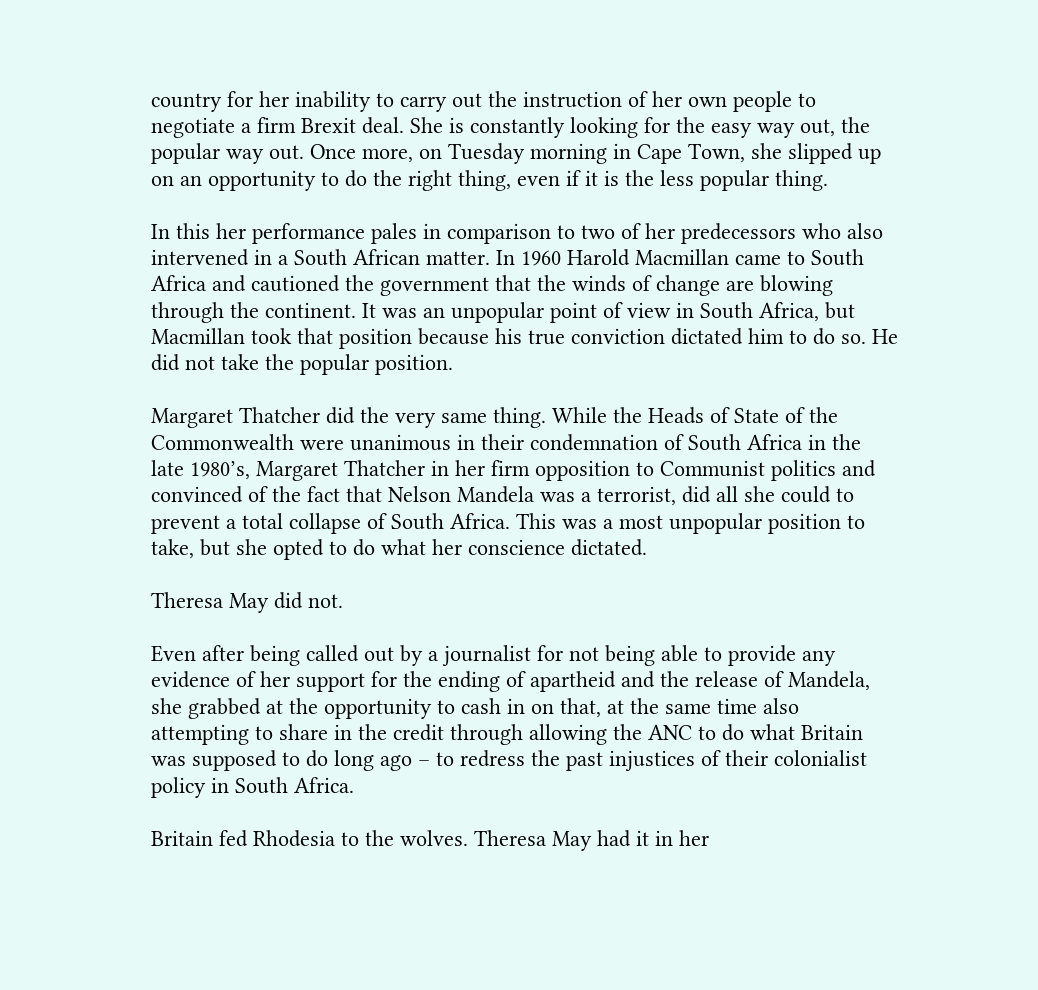country for her inability to carry out the instruction of her own people to negotiate a firm Brexit deal. She is constantly looking for the easy way out, the popular way out. Once more, on Tuesday morning in Cape Town, she slipped up on an opportunity to do the right thing, even if it is the less popular thing.

In this her performance pales in comparison to two of her predecessors who also intervened in a South African matter. In 1960 Harold Macmillan came to South Africa and cautioned the government that the winds of change are blowing through the continent. It was an unpopular point of view in South Africa, but Macmillan took that position because his true conviction dictated him to do so. He did not take the popular position.

Margaret Thatcher did the very same thing. While the Heads of State of the Commonwealth were unanimous in their condemnation of South Africa in the late 1980’s, Margaret Thatcher in her firm opposition to Communist politics and convinced of the fact that Nelson Mandela was a terrorist, did all she could to prevent a total collapse of South Africa. This was a most unpopular position to take, but she opted to do what her conscience dictated.

Theresa May did not.

Even after being called out by a journalist for not being able to provide any evidence of her support for the ending of apartheid and the release of Mandela, she grabbed at the opportunity to cash in on that, at the same time also attempting to share in the credit through allowing the ANC to do what Britain was supposed to do long ago – to redress the past injustices of their colonialist policy in South Africa.

Britain fed Rhodesia to the wolves. Theresa May had it in her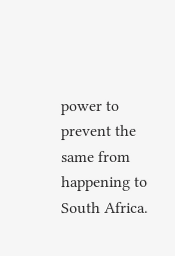power to prevent the same from happening to South Africa.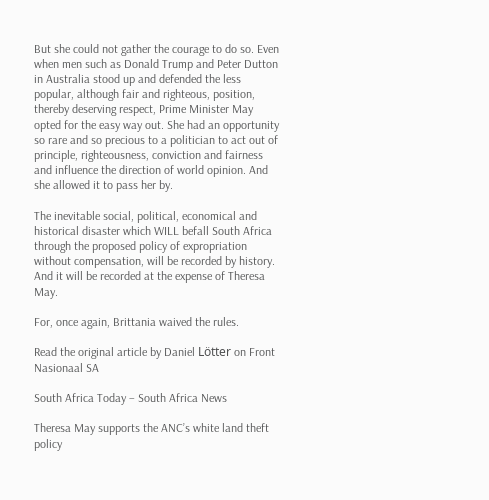But she could not gather the courage to do so. Even when men such as Donald Trump and Peter Dutton in Australia stood up and defended the less popular, although fair and righteous, position, thereby deserving respect, Prime Minister May opted for the easy way out. She had an opportunity so rare and so precious to a politician to act out of principle, righteousness, conviction and fairness and influence the direction of world opinion. And she allowed it to pass her by.

The inevitable social, political, economical and historical disaster which WILL befall South Africa through the proposed policy of expropriation without compensation, will be recorded by history. And it will be recorded at the expense of Theresa May.

For, once again, Brittania waived the rules.

Read the original article by Daniel Lötter on Front Nasionaal SA

South Africa Today – South Africa News

Theresa May supports the ANC’s white land theft policy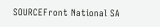SOURCEFront National SA